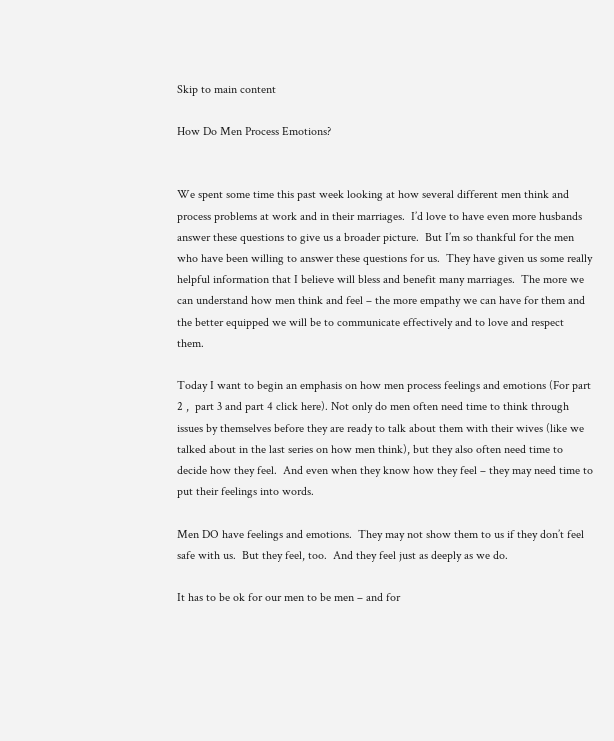Skip to main content

How Do Men Process Emotions?


We spent some time this past week looking at how several different men think and process problems at work and in their marriages.  I’d love to have even more husbands answer these questions to give us a broader picture.  But I’m so thankful for the men who have been willing to answer these questions for us.  They have given us some really helpful information that I believe will bless and benefit many marriages.  The more we can understand how men think and feel – the more empathy we can have for them and the better equipped we will be to communicate effectively and to love and respect them.

Today I want to begin an emphasis on how men process feelings and emotions (For part 2 ,  part 3 and part 4 click here). Not only do men often need time to think through issues by themselves before they are ready to talk about them with their wives (like we talked about in the last series on how men think), but they also often need time to decide how they feel.  And even when they know how they feel – they may need time to put their feelings into words.

Men DO have feelings and emotions.  They may not show them to us if they don’t feel safe with us.  But they feel, too.  And they feel just as deeply as we do.

It has to be ok for our men to be men – and for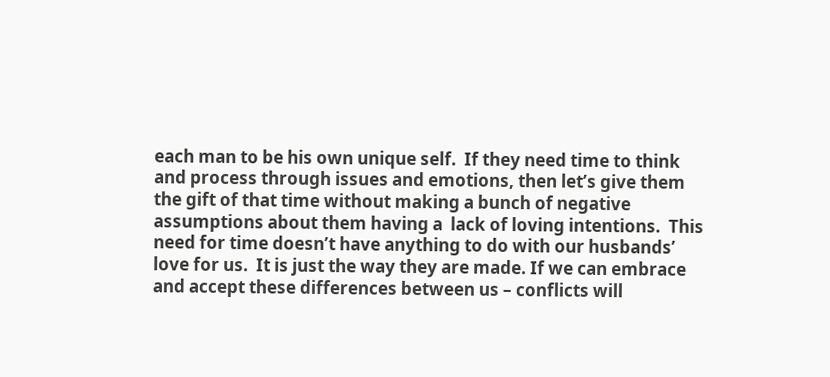each man to be his own unique self.  If they need time to think and process through issues and emotions, then let’s give them the gift of that time without making a bunch of negative assumptions about them having a  lack of loving intentions.  This need for time doesn’t have anything to do with our husbands’ love for us.  It is just the way they are made. If we can embrace and accept these differences between us – conflicts will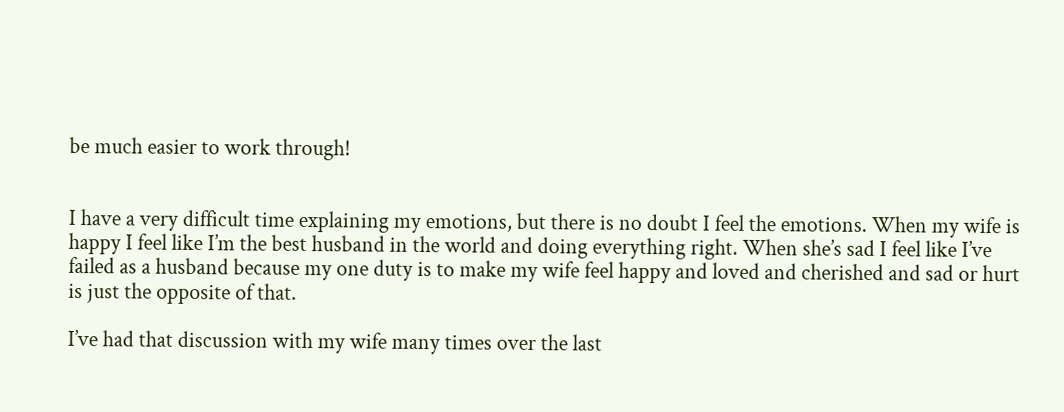be much easier to work through!


I have a very difficult time explaining my emotions, but there is no doubt I feel the emotions. When my wife is happy I feel like I’m the best husband in the world and doing everything right. When she’s sad I feel like I’ve failed as a husband because my one duty is to make my wife feel happy and loved and cherished and sad or hurt is just the opposite of that.

I’ve had that discussion with my wife many times over the last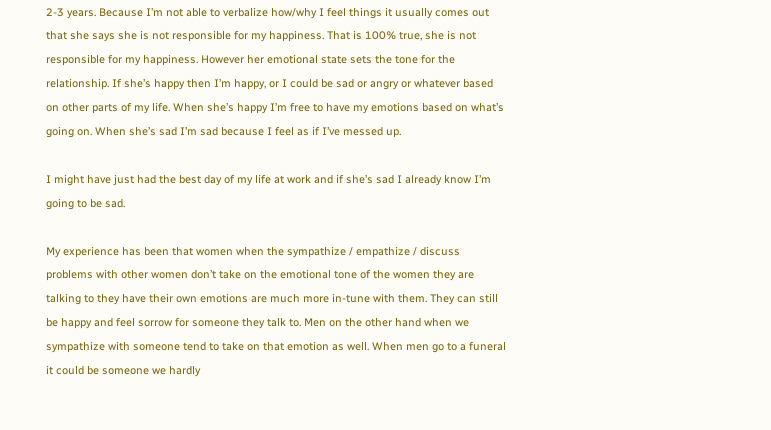2-3 years. Because I’m not able to verbalize how/why I feel things it usually comes out that she says she is not responsible for my happiness. That is 100% true, she is not responsible for my happiness. However her emotional state sets the tone for the relationship. If she’s happy then I’m happy, or I could be sad or angry or whatever based on other parts of my life. When she’s happy I’m free to have my emotions based on what’s going on. When she’s sad I’m sad because I feel as if I’ve messed up.

I might have just had the best day of my life at work and if she’s sad I already know I’m going to be sad.

My experience has been that women when the sympathize / empathize / discuss problems with other women don’t take on the emotional tone of the women they are talking to they have their own emotions are much more in-tune with them. They can still be happy and feel sorrow for someone they talk to. Men on the other hand when we sympathize with someone tend to take on that emotion as well. When men go to a funeral it could be someone we hardly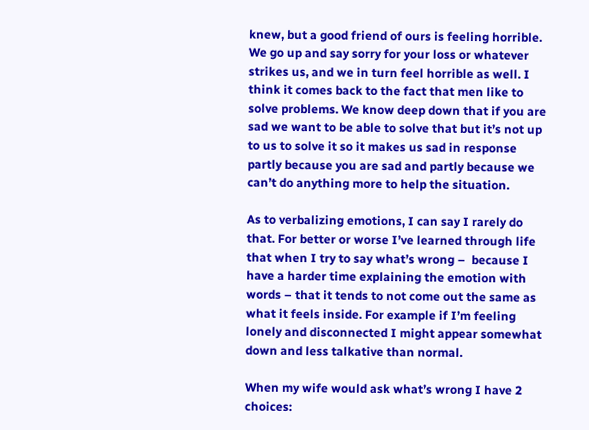knew, but a good friend of ours is feeling horrible. We go up and say sorry for your loss or whatever strikes us, and we in turn feel horrible as well. I think it comes back to the fact that men like to solve problems. We know deep down that if you are sad we want to be able to solve that but it’s not up to us to solve it so it makes us sad in response partly because you are sad and partly because we can’t do anything more to help the situation.

As to verbalizing emotions, I can say I rarely do that. For better or worse I’ve learned through life that when I try to say what’s wrong –  because I have a harder time explaining the emotion with words – that it tends to not come out the same as what it feels inside. For example if I’m feeling lonely and disconnected I might appear somewhat down and less talkative than normal.

When my wife would ask what’s wrong I have 2 choices: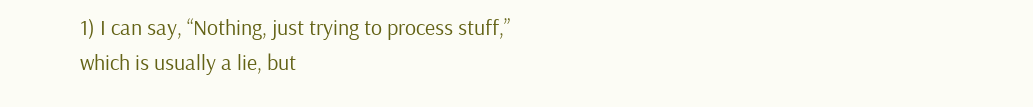1) I can say, “Nothing, just trying to process stuff,” which is usually a lie, but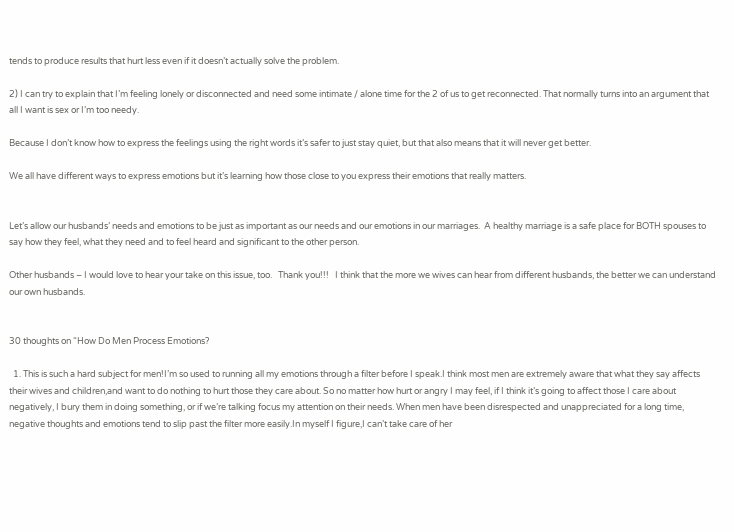tends to produce results that hurt less even if it doesn’t actually solve the problem.

2) I can try to explain that I’m feeling lonely or disconnected and need some intimate / alone time for the 2 of us to get reconnected. That normally turns into an argument that all I want is sex or I’m too needy.

Because I don’t know how to express the feelings using the right words it’s safer to just stay quiet, but that also means that it will never get better.

We all have different ways to express emotions but it’s learning how those close to you express their emotions that really matters.


Let’s allow our husbands’ needs and emotions to be just as important as our needs and our emotions in our marriages.  A healthy marriage is a safe place for BOTH spouses to say how they feel, what they need and to feel heard and significant to the other person.

Other husbands – I would love to hear your take on this issue, too.   Thank you!!!   I think that the more we wives can hear from different husbands, the better we can understand our own husbands.


30 thoughts on “How Do Men Process Emotions?

  1. This is such a hard subject for men!I’m so used to running all my emotions through a filter before I speak.I think most men are extremely aware that what they say affects their wives and children,and want to do nothing to hurt those they care about. So no matter how hurt or angry I may feel, if I think it’s going to affect those I care about negatively, I bury them in doing something, or if we’re talking focus my attention on their needs. When men have been disrespected and unappreciated for a long time, negative thoughts and emotions tend to slip past the filter more easily.In myself I figure,I can’t take care of her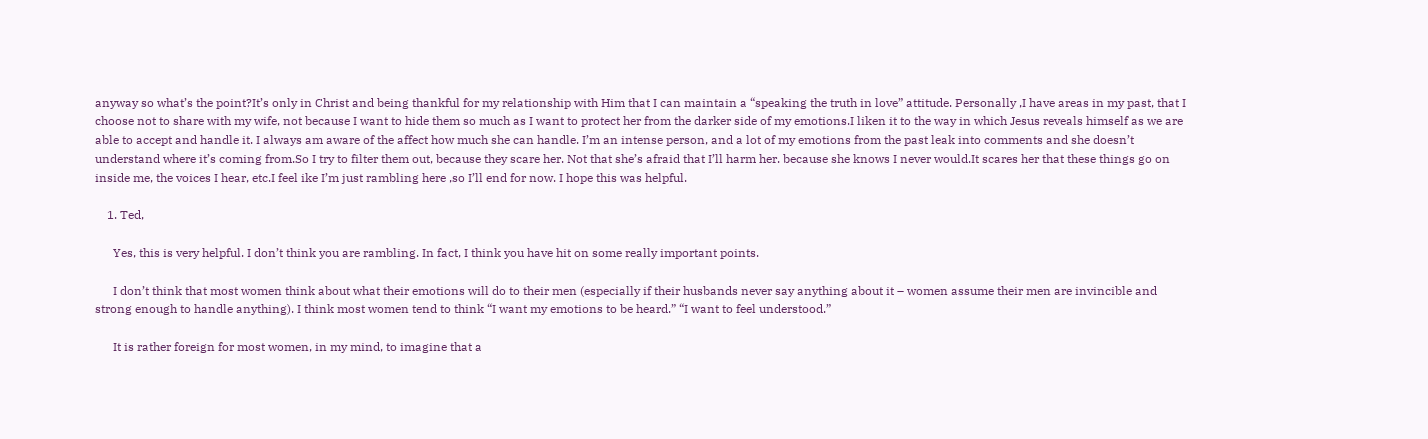anyway so what’s the point?It’s only in Christ and being thankful for my relationship with Him that I can maintain a “speaking the truth in love” attitude. Personally ,I have areas in my past, that I choose not to share with my wife, not because I want to hide them so much as I want to protect her from the darker side of my emotions.I liken it to the way in which Jesus reveals himself as we are able to accept and handle it. I always am aware of the affect how much she can handle. I’m an intense person, and a lot of my emotions from the past leak into comments and she doesn’t understand where it’s coming from.So I try to filter them out, because they scare her. Not that she’s afraid that I’ll harm her. because she knows I never would.It scares her that these things go on inside me, the voices I hear, etc.I feel ike I’m just rambling here ,so I’ll end for now. I hope this was helpful.

    1. Ted,

      Yes, this is very helpful. I don’t think you are rambling. In fact, I think you have hit on some really important points.

      I don’t think that most women think about what their emotions will do to their men (especially if their husbands never say anything about it – women assume their men are invincible and strong enough to handle anything). I think most women tend to think “I want my emotions to be heard.” “I want to feel understood.”

      It is rather foreign for most women, in my mind, to imagine that a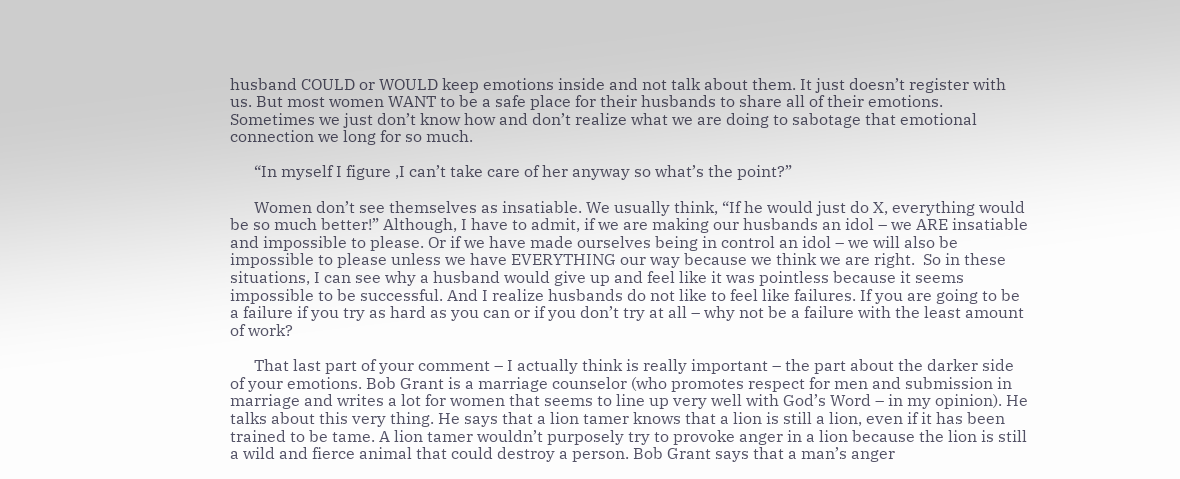husband COULD or WOULD keep emotions inside and not talk about them. It just doesn’t register with us. But most women WANT to be a safe place for their husbands to share all of their emotions. Sometimes we just don’t know how and don’t realize what we are doing to sabotage that emotional connection we long for so much.

      “In myself I figure ,I can’t take care of her anyway so what’s the point?”

      Women don’t see themselves as insatiable. We usually think, “If he would just do X, everything would be so much better!” Although, I have to admit, if we are making our husbands an idol – we ARE insatiable and impossible to please. Or if we have made ourselves being in control an idol – we will also be impossible to please unless we have EVERYTHING our way because we think we are right.  So in these situations, I can see why a husband would give up and feel like it was pointless because it seems impossible to be successful. And I realize husbands do not like to feel like failures. If you are going to be a failure if you try as hard as you can or if you don’t try at all – why not be a failure with the least amount of work?

      That last part of your comment – I actually think is really important – the part about the darker side of your emotions. Bob Grant is a marriage counselor (who promotes respect for men and submission in marriage and writes a lot for women that seems to line up very well with God’s Word – in my opinion). He talks about this very thing. He says that a lion tamer knows that a lion is still a lion, even if it has been trained to be tame. A lion tamer wouldn’t purposely try to provoke anger in a lion because the lion is still a wild and fierce animal that could destroy a person. Bob Grant says that a man’s anger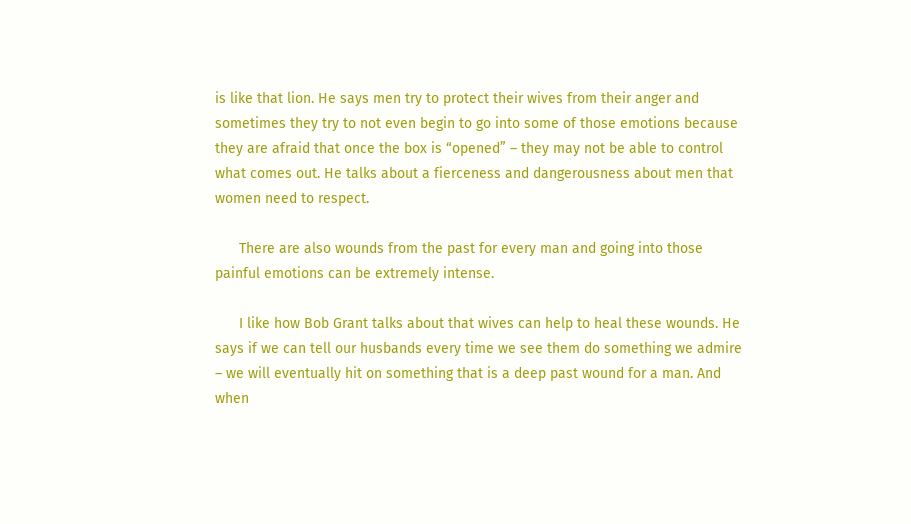is like that lion. He says men try to protect their wives from their anger and sometimes they try to not even begin to go into some of those emotions because they are afraid that once the box is “opened” – they may not be able to control what comes out. He talks about a fierceness and dangerousness about men that women need to respect.

      There are also wounds from the past for every man and going into those painful emotions can be extremely intense.

      I like how Bob Grant talks about that wives can help to heal these wounds. He says if we can tell our husbands every time we see them do something we admire – we will eventually hit on something that is a deep past wound for a man. And when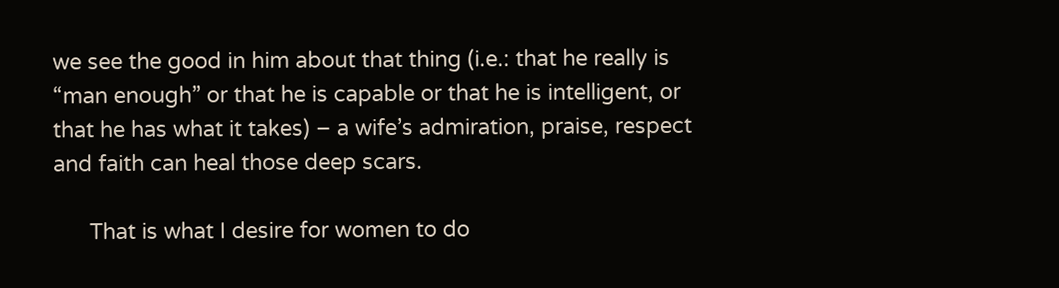we see the good in him about that thing (i.e.: that he really is “man enough” or that he is capable or that he is intelligent, or that he has what it takes) – a wife’s admiration, praise, respect and faith can heal those deep scars.

      That is what I desire for women to do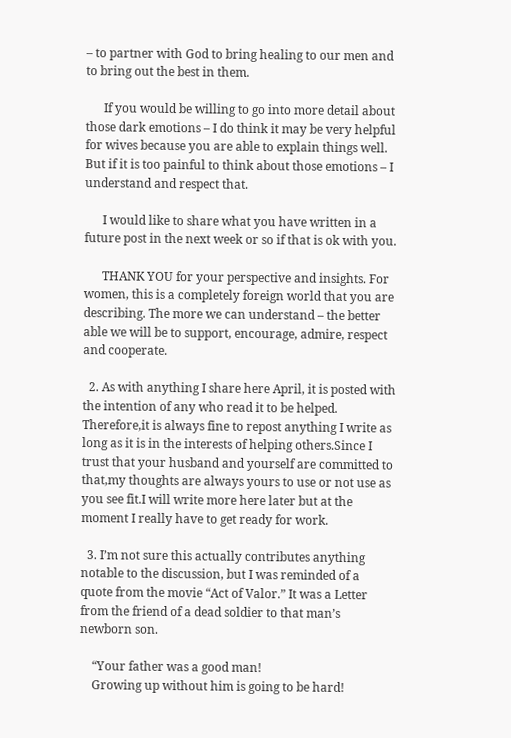– to partner with God to bring healing to our men and to bring out the best in them.

      If you would be willing to go into more detail about those dark emotions – I do think it may be very helpful for wives because you are able to explain things well. But if it is too painful to think about those emotions – I understand and respect that.

      I would like to share what you have written in a future post in the next week or so if that is ok with you.

      THANK YOU for your perspective and insights. For women, this is a completely foreign world that you are describing. The more we can understand – the better able we will be to support, encourage, admire, respect and cooperate.

  2. As with anything I share here April, it is posted with the intention of any who read it to be helped. Therefore,it is always fine to repost anything I write as long as it is in the interests of helping others.Since I trust that your husband and yourself are committed to that,my thoughts are always yours to use or not use as you see fit.I will write more here later but at the moment I really have to get ready for work.

  3. I’m not sure this actually contributes anything notable to the discussion, but I was reminded of a quote from the movie “Act of Valor.” It was a Letter from the friend of a dead soldier to that man’s newborn son.

    “Your father was a good man!
    Growing up without him is going to be hard!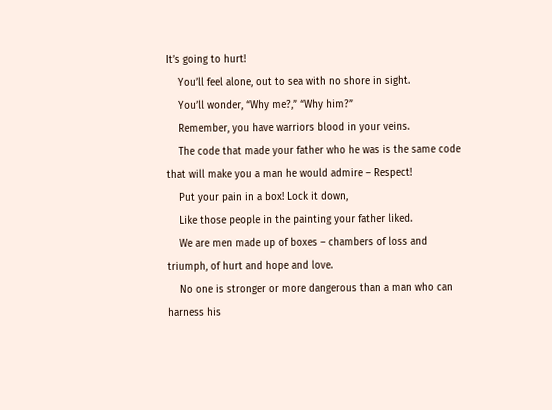It’s going to hurt!
    You’ll feel alone, out to sea with no shore in sight.
    You’ll wonder, “Why me?,” “Why him?”
    Remember, you have warriors blood in your veins.
    The code that made your father who he was is the same code that will make you a man he would admire – Respect!
    Put your pain in a box! Lock it down,
    Like those people in the painting your father liked.
    We are men made up of boxes – chambers of loss and triumph, of hurt and hope and love.
    No one is stronger or more dangerous than a man who can harness his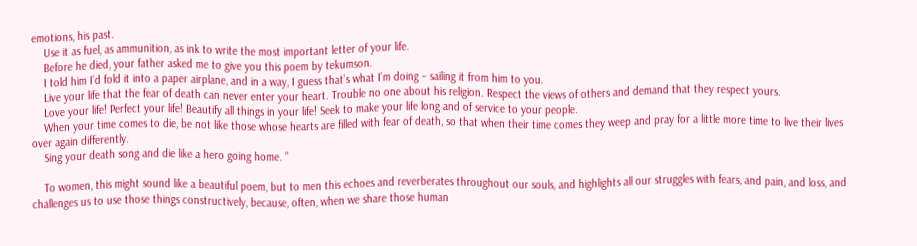emotions, his past.
    Use it as fuel, as ammunition, as ink to write the most important letter of your life.
    Before he died, your father asked me to give you this poem by tekumson.
    I told him I’d fold it into a paper airplane, and in a way, I guess that’s what I’m doing – sailing it from him to you.
    Live your life that the fear of death can never enter your heart. Trouble no one about his religion. Respect the views of others and demand that they respect yours.
    Love your life! Perfect your life! Beautify all things in your life! Seek to make your life long and of service to your people.
    When your time comes to die, be not like those whose hearts are filled with fear of death, so that when their time comes they weep and pray for a little more time to live their lives over again differently.
    Sing your death song and die like a hero going home. ”

    To women, this might sound like a beautiful poem, but to men this echoes and reverberates throughout our souls, and highlights all our struggles with fears, and pain, and loss, and challenges us to use those things constructively, because, often, when we share those human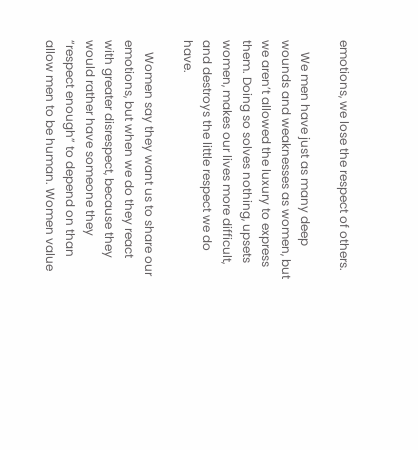emotions, we lose the respect of others.

    We men have just as many deep wounds and weaknesses as women, but we aren’t allowed the luxury to express them. Doing so solves nothing, upsets women, makes our lives more difficult, and destroys the little respect we do have.

    Women say they want us to share our emotions, but when we do they react with greater disrespect, because they would rather have someone they “respect enough” to depend on than allow men to be human. Women value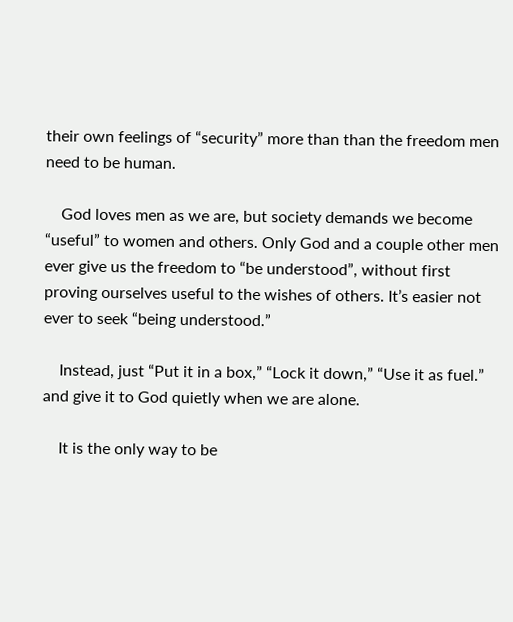their own feelings of “security” more than than the freedom men need to be human.

    God loves men as we are, but society demands we become “useful” to women and others. Only God and a couple other men ever give us the freedom to “be understood”, without first proving ourselves useful to the wishes of others. It’s easier not ever to seek “being understood.”

    Instead, just “Put it in a box,” “Lock it down,” “Use it as fuel.” and give it to God quietly when we are alone.

    It is the only way to be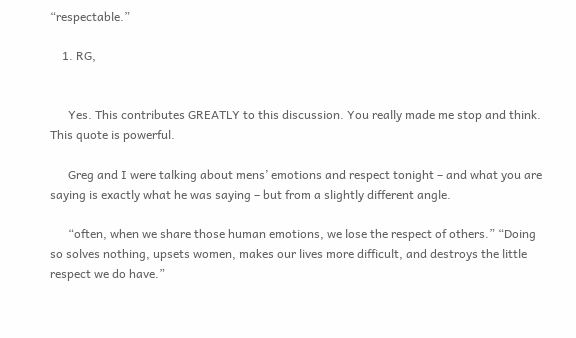“respectable.”

    1. RG,


      Yes. This contributes GREATLY to this discussion. You really made me stop and think. This quote is powerful.

      Greg and I were talking about mens’ emotions and respect tonight – and what you are saying is exactly what he was saying – but from a slightly different angle.

      “often, when we share those human emotions, we lose the respect of others.” “Doing so solves nothing, upsets women, makes our lives more difficult, and destroys the little respect we do have.”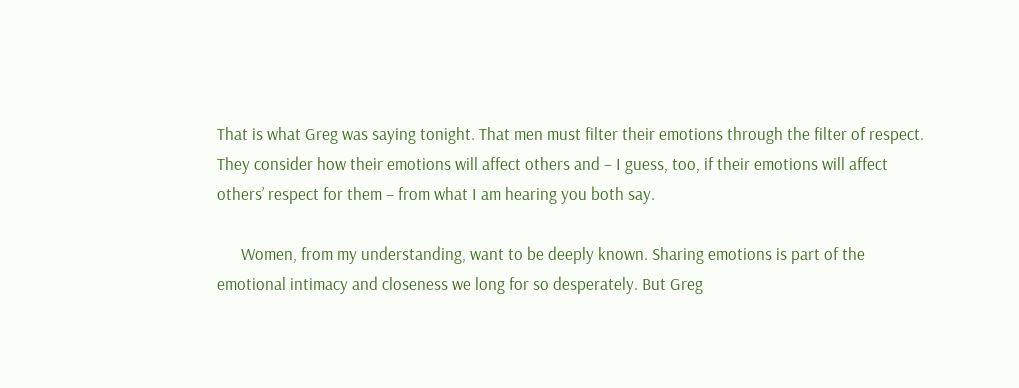That is what Greg was saying tonight. That men must filter their emotions through the filter of respect. They consider how their emotions will affect others and – I guess, too, if their emotions will affect others’ respect for them – from what I am hearing you both say.

      Women, from my understanding, want to be deeply known. Sharing emotions is part of the emotional intimacy and closeness we long for so desperately. But Greg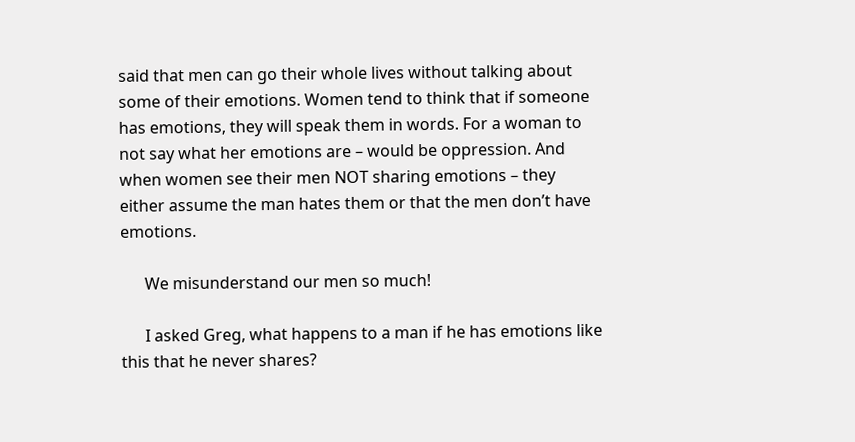said that men can go their whole lives without talking about some of their emotions. Women tend to think that if someone has emotions, they will speak them in words. For a woman to not say what her emotions are – would be oppression. And when women see their men NOT sharing emotions – they either assume the man hates them or that the men don’t have emotions.

      We misunderstand our men so much!

      I asked Greg, what happens to a man if he has emotions like this that he never shares?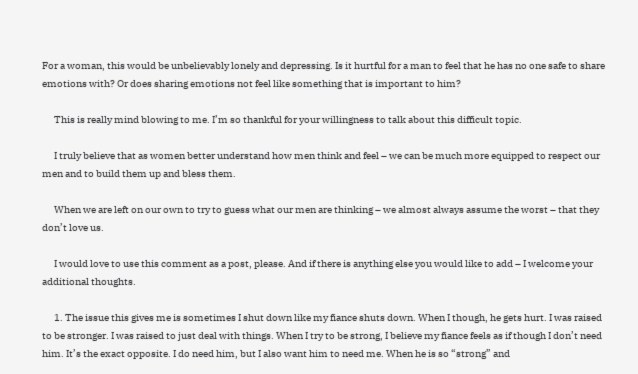For a woman, this would be unbelievably lonely and depressing. Is it hurtful for a man to feel that he has no one safe to share emotions with? Or does sharing emotions not feel like something that is important to him?

      This is really mind blowing to me. I’m so thankful for your willingness to talk about this difficult topic.

      I truly believe that as women better understand how men think and feel – we can be much more equipped to respect our men and to build them up and bless them.

      When we are left on our own to try to guess what our men are thinking – we almost always assume the worst – that they don’t love us.

      I would love to use this comment as a post, please. And if there is anything else you would like to add – I welcome your additional thoughts.

      1. The issue this gives me is sometimes I shut down like my fiance shuts down. When I though, he gets hurt. I was raised to be stronger. I was raised to just deal with things. When I try to be strong, I believe my fiance feels as if though I don’t need him. It’s the exact opposite. I do need him, but I also want him to need me. When he is so “strong” and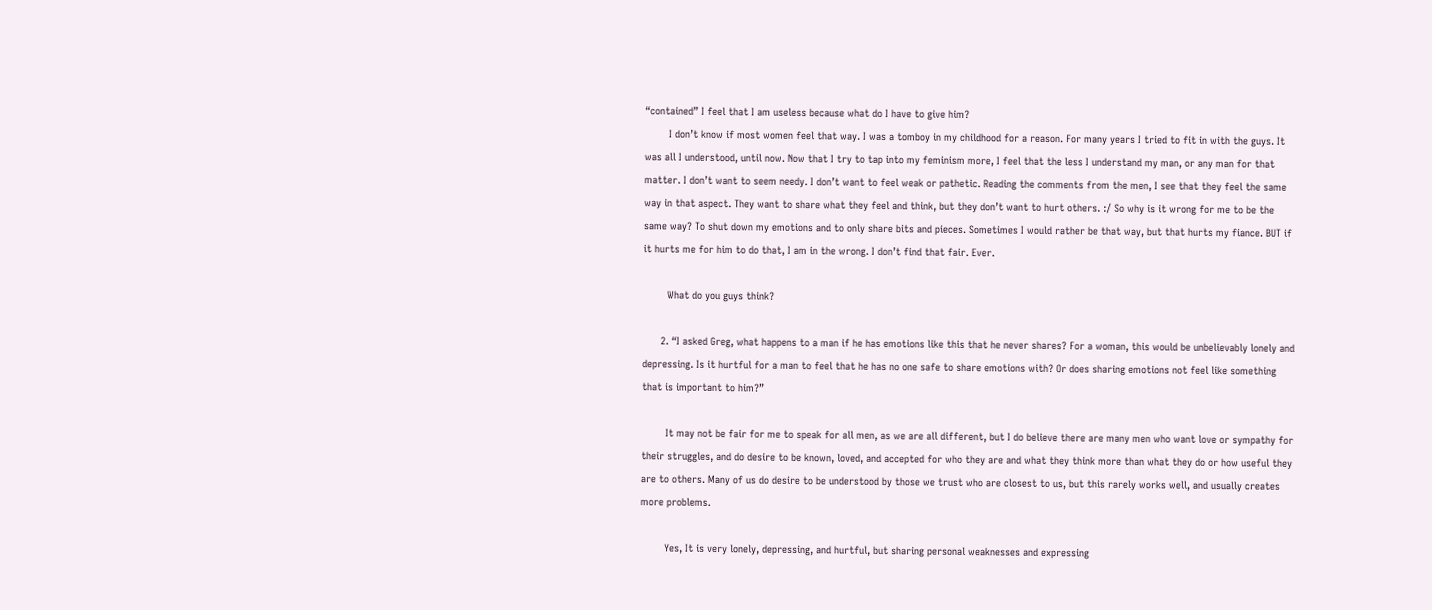“contained” I feel that I am useless because what do I have to give him?
        I don’t know if most women feel that way. I was a tomboy in my childhood for a reason. For many years I tried to fit in with the guys. It was all I understood, until now. Now that I try to tap into my feminism more, I feel that the less I understand my man, or any man for that matter. I don’t want to seem needy. I don’t want to feel weak or pathetic. Reading the comments from the men, I see that they feel the same way in that aspect. They want to share what they feel and think, but they don’t want to hurt others. :/ So why is it wrong for me to be the same way? To shut down my emotions and to only share bits and pieces. Sometimes I would rather be that way, but that hurts my fiance. BUT if it hurts me for him to do that, I am in the wrong. I don’t find that fair. Ever.

        What do you guys think?

      2. “I asked Greg, what happens to a man if he has emotions like this that he never shares? For a woman, this would be unbelievably lonely and depressing. Is it hurtful for a man to feel that he has no one safe to share emotions with? Or does sharing emotions not feel like something that is important to him?”

        It may not be fair for me to speak for all men, as we are all different, but I do believe there are many men who want love or sympathy for their struggles, and do desire to be known, loved, and accepted for who they are and what they think more than what they do or how useful they are to others. Many of us do desire to be understood by those we trust who are closest to us, but this rarely works well, and usually creates more problems.

        Yes, It is very lonely, depressing, and hurtful, but sharing personal weaknesses and expressing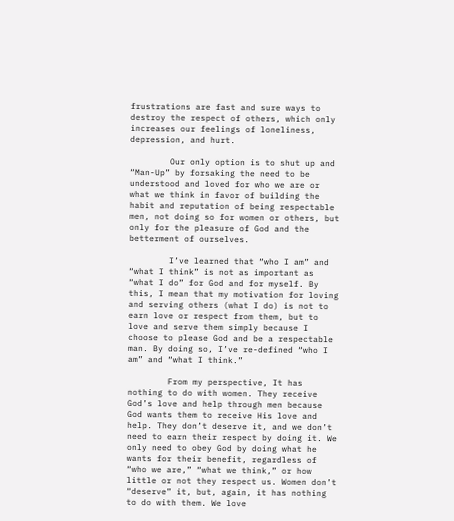frustrations are fast and sure ways to destroy the respect of others, which only increases our feelings of loneliness, depression, and hurt.

        Our only option is to shut up and “Man-Up” by forsaking the need to be understood and loved for who we are or what we think in favor of building the habit and reputation of being respectable men, not doing so for women or others, but only for the pleasure of God and the betterment of ourselves.

        I’ve learned that “who I am” and “what I think” is not as important as “what I do” for God and for myself. By this, I mean that my motivation for loving and serving others (what I do) is not to earn love or respect from them, but to love and serve them simply because I choose to please God and be a respectable man. By doing so, I’ve re-defined “who I am” and “what I think.”

        From my perspective, It has nothing to do with women. They receive God’s love and help through men because God wants them to receive His love and help. They don’t deserve it, and we don’t need to earn their respect by doing it. We only need to obey God by doing what he wants for their benefit, regardless of “who we are,” “what we think,” or how little or not they respect us. Women don’t “deserve” it, but, again, it has nothing to do with them. We love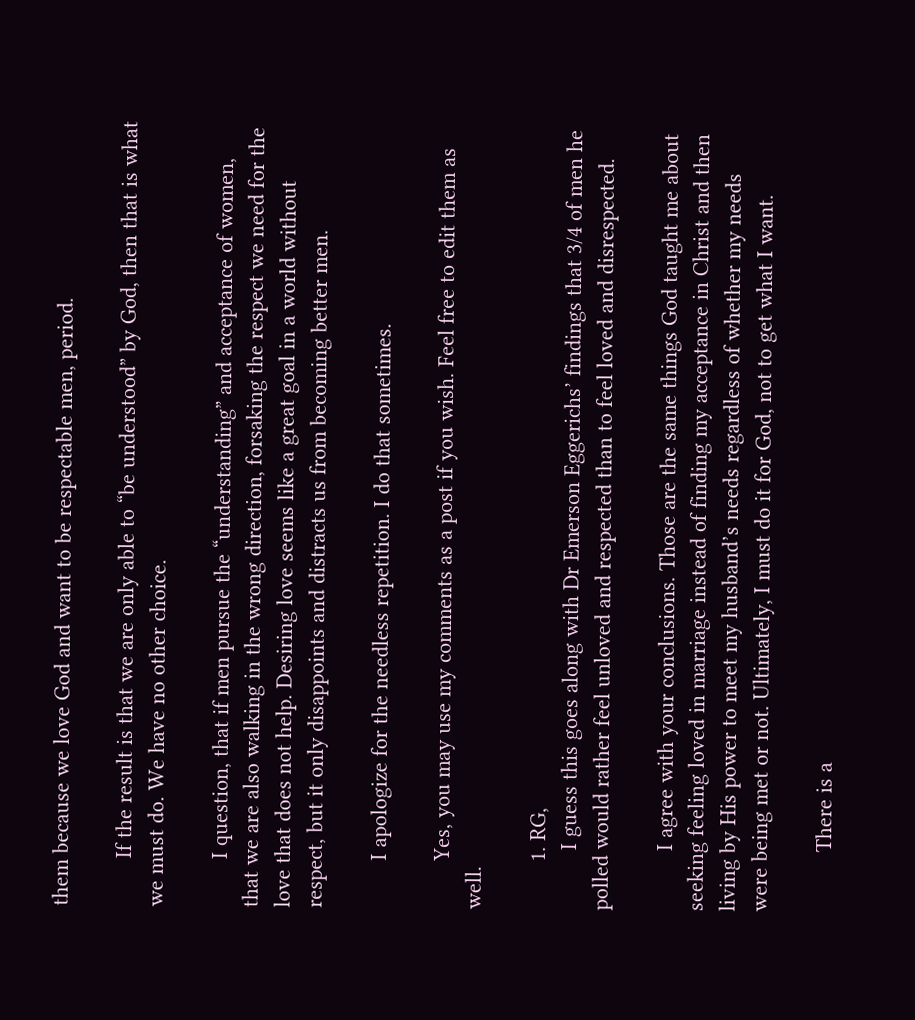them because we love God and want to be respectable men, period.

        If the result is that we are only able to “be understood” by God, then that is what we must do. We have no other choice.

        I question, that if men pursue the “understanding” and acceptance of women, that we are also walking in the wrong direction, forsaking the respect we need for the love that does not help. Desiring love seems like a great goal in a world without respect, but it only disappoints and distracts us from becoming better men.

        I apologize for the needless repetition. I do that sometimes.

        Yes, you may use my comments as a post if you wish. Feel free to edit them as well.

        1. RG,
          I guess this goes along with Dr Emerson Eggerichs’ findings that 3/4 of men he polled would rather feel unloved and respected than to feel loved and disrespected.

          I agree with your conclusions. Those are the same things God taught me about seeking feeling loved in marriage instead of finding my acceptance in Christ and then living by His power to meet my husband’s needs regardless of whether my needs were being met or not. Ultimately, I must do it for God, not to get what I want.

          There is a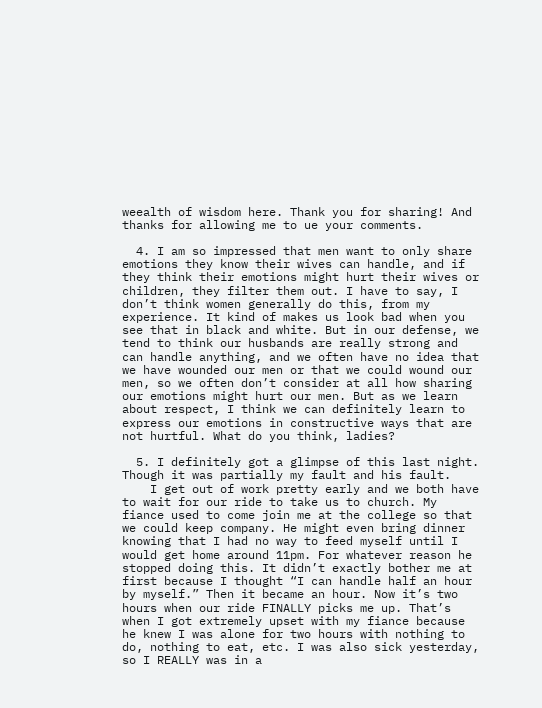weealth of wisdom here. Thank you for sharing! And thanks for allowing me to ue your comments.

  4. I am so impressed that men want to only share emotions they know their wives can handle, and if they think their emotions might hurt their wives or children, they filter them out. I have to say, I don’t think women generally do this, from my experience. It kind of makes us look bad when you see that in black and white. But in our defense, we tend to think our husbands are really strong and can handle anything, and we often have no idea that we have wounded our men or that we could wound our men, so we often don’t consider at all how sharing our emotions might hurt our men. But as we learn about respect, I think we can definitely learn to express our emotions in constructive ways that are not hurtful. What do you think, ladies?

  5. I definitely got a glimpse of this last night. Though it was partially my fault and his fault.
    I get out of work pretty early and we both have to wait for our ride to take us to church. My fiance used to come join me at the college so that we could keep company. He might even bring dinner knowing that I had no way to feed myself until I would get home around 11pm. For whatever reason he stopped doing this. It didn’t exactly bother me at first because I thought “I can handle half an hour by myself.” Then it became an hour. Now it’s two hours when our ride FINALLY picks me up. That’s when I got extremely upset with my fiance because he knew I was alone for two hours with nothing to do, nothing to eat, etc. I was also sick yesterday, so I REALLY was in a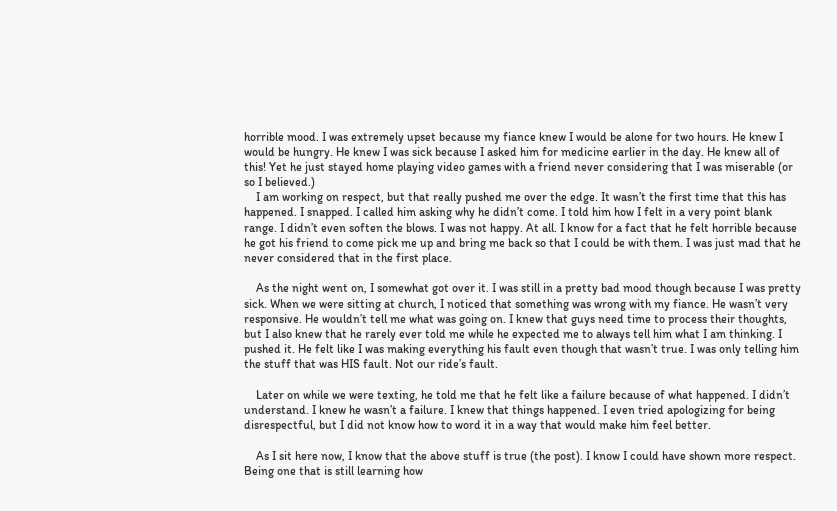horrible mood. I was extremely upset because my fiance knew I would be alone for two hours. He knew I would be hungry. He knew I was sick because I asked him for medicine earlier in the day. He knew all of this! Yet he just stayed home playing video games with a friend never considering that I was miserable (or so I believed.)
    I am working on respect, but that really pushed me over the edge. It wasn’t the first time that this has happened. I snapped. I called him asking why he didn’t come. I told him how I felt in a very point blank range. I didn’t even soften the blows. I was not happy. At all. I know for a fact that he felt horrible because he got his friend to come pick me up and bring me back so that I could be with them. I was just mad that he never considered that in the first place.

    As the night went on, I somewhat got over it. I was still in a pretty bad mood though because I was pretty sick. When we were sitting at church, I noticed that something was wrong with my fiance. He wasn’t very responsive. He wouldn’t tell me what was going on. I knew that guys need time to process their thoughts, but I also knew that he rarely ever told me while he expected me to always tell him what I am thinking. I pushed it. He felt like I was making everything his fault even though that wasn’t true. I was only telling him the stuff that was HIS fault. Not our ride’s fault.

    Later on while we were texting, he told me that he felt like a failure because of what happened. I didn’t understand. I knew he wasn’t a failure. I knew that things happened. I even tried apologizing for being disrespectful, but I did not know how to word it in a way that would make him feel better.

    As I sit here now, I know that the above stuff is true (the post). I know I could have shown more respect. Being one that is still learning how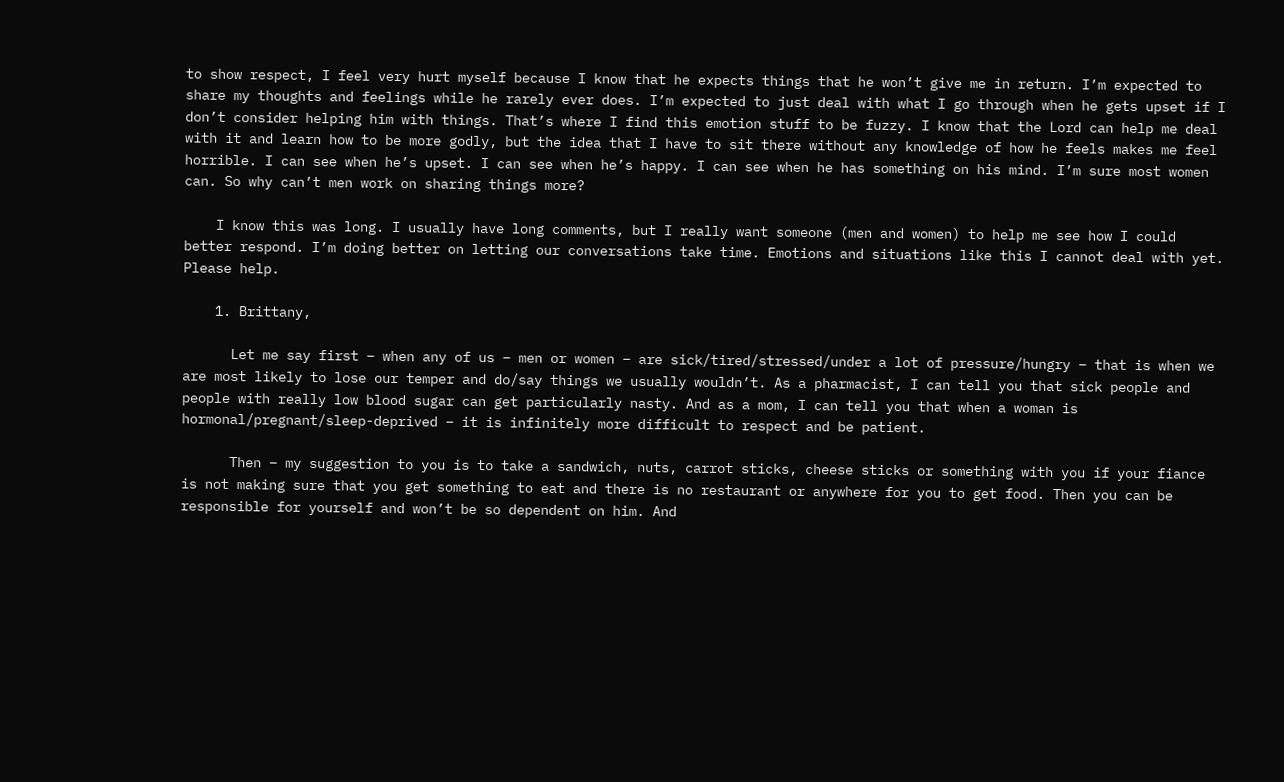to show respect, I feel very hurt myself because I know that he expects things that he won’t give me in return. I’m expected to share my thoughts and feelings while he rarely ever does. I’m expected to just deal with what I go through when he gets upset if I don’t consider helping him with things. That’s where I find this emotion stuff to be fuzzy. I know that the Lord can help me deal with it and learn how to be more godly, but the idea that I have to sit there without any knowledge of how he feels makes me feel horrible. I can see when he’s upset. I can see when he’s happy. I can see when he has something on his mind. I’m sure most women can. So why can’t men work on sharing things more?

    I know this was long. I usually have long comments, but I really want someone (men and women) to help me see how I could better respond. I’m doing better on letting our conversations take time. Emotions and situations like this I cannot deal with yet. Please help.

    1. Brittany,

      Let me say first – when any of us – men or women – are sick/tired/stressed/under a lot of pressure/hungry – that is when we are most likely to lose our temper and do/say things we usually wouldn’t. As a pharmacist, I can tell you that sick people and people with really low blood sugar can get particularly nasty. And as a mom, I can tell you that when a woman is hormonal/pregnant/sleep-deprived – it is infinitely more difficult to respect and be patient.

      Then – my suggestion to you is to take a sandwich, nuts, carrot sticks, cheese sticks or something with you if your fiance is not making sure that you get something to eat and there is no restaurant or anywhere for you to get food. Then you can be responsible for yourself and won’t be so dependent on him. And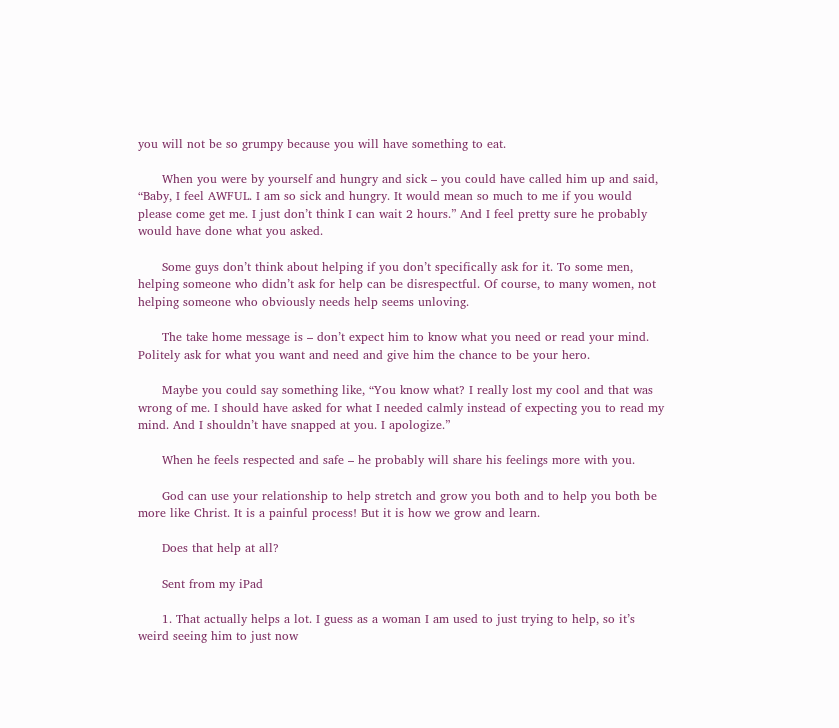you will not be so grumpy because you will have something to eat.

      When you were by yourself and hungry and sick – you could have called him up and said, “Baby, I feel AWFUL. I am so sick and hungry. It would mean so much to me if you would please come get me. I just don’t think I can wait 2 hours.” And I feel pretty sure he probably would have done what you asked.

      Some guys don’t think about helping if you don’t specifically ask for it. To some men, helping someone who didn’t ask for help can be disrespectful. Of course, to many women, not helping someone who obviously needs help seems unloving.

      The take home message is – don’t expect him to know what you need or read your mind. Politely ask for what you want and need and give him the chance to be your hero.

      Maybe you could say something like, “You know what? I really lost my cool and that was wrong of me. I should have asked for what I needed calmly instead of expecting you to read my mind. And I shouldn’t have snapped at you. I apologize.”

      When he feels respected and safe – he probably will share his feelings more with you.

      God can use your relationship to help stretch and grow you both and to help you both be more like Christ. It is a painful process! But it is how we grow and learn.

      Does that help at all?

      Sent from my iPad

      1. That actually helps a lot. I guess as a woman I am used to just trying to help, so it’s weird seeing him to just now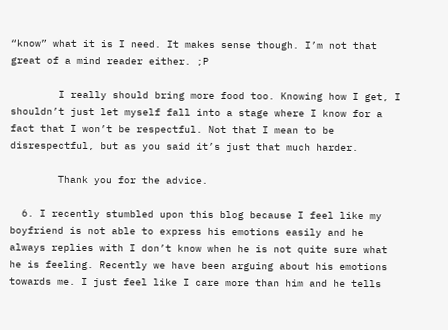“know” what it is I need. It makes sense though. I’m not that great of a mind reader either. ;P

        I really should bring more food too. Knowing how I get, I shouldn’t just let myself fall into a stage where I know for a fact that I won’t be respectful. Not that I mean to be disrespectful, but as you said it’s just that much harder.

        Thank you for the advice.

  6. I recently stumbled upon this blog because I feel like my boyfriend is not able to express his emotions easily and he always replies with I don’t know when he is not quite sure what he is feeling. Recently we have been arguing about his emotions towards me. I just feel like I care more than him and he tells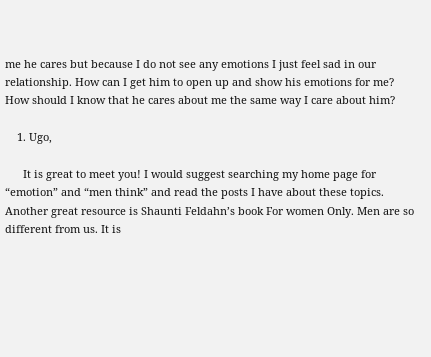me he cares but because I do not see any emotions I just feel sad in our relationship. How can I get him to open up and show his emotions for me? How should I know that he cares about me the same way I care about him?

    1. Ugo,

      It is great to meet you! I would suggest searching my home page for “emotion” and “men think” and read the posts I have about these topics. Another great resource is Shaunti Feldahn’s book For women Only. Men are so different from us. It is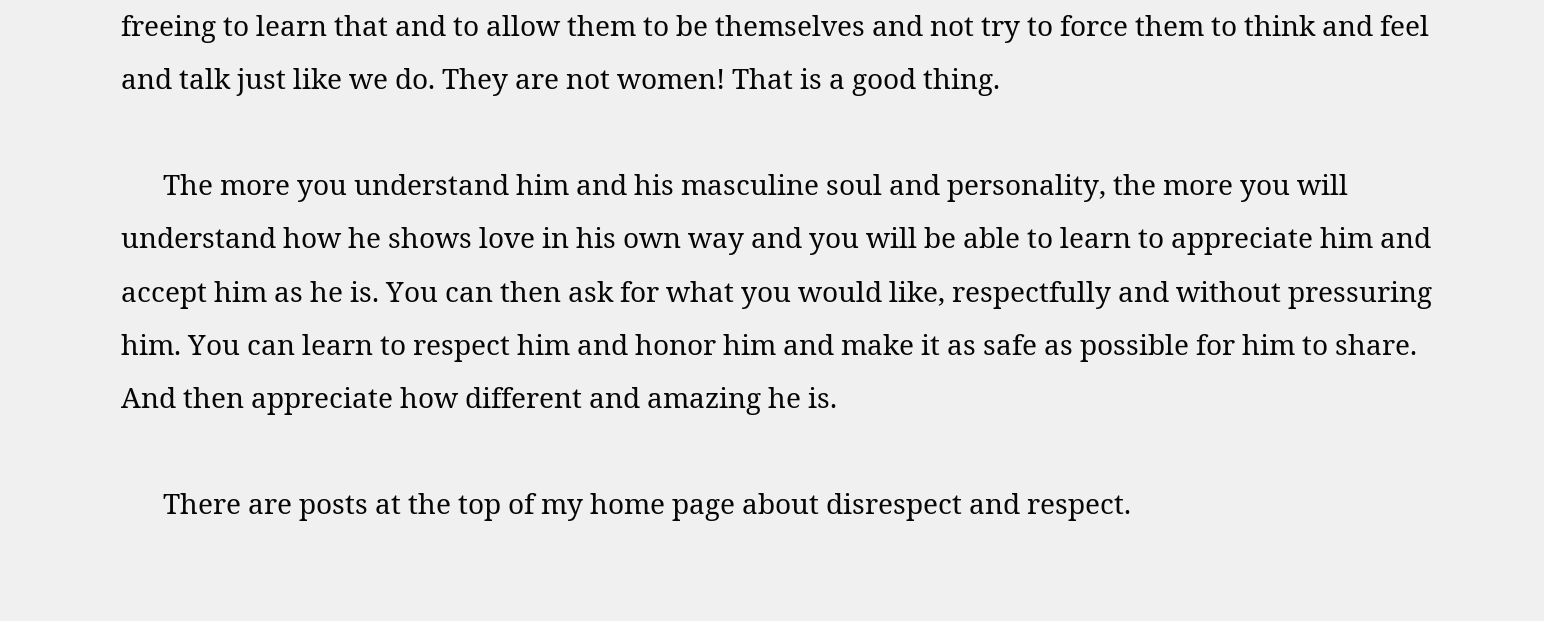freeing to learn that and to allow them to be themselves and not try to force them to think and feel and talk just like we do. They are not women! That is a good thing.

      The more you understand him and his masculine soul and personality, the more you will understand how he shows love in his own way and you will be able to learn to appreciate him and accept him as he is. You can then ask for what you would like, respectfully and without pressuring him. You can learn to respect him and honor him and make it as safe as possible for him to share. And then appreciate how different and amazing he is.

      There are posts at the top of my home page about disrespect and respect.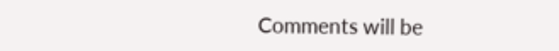Comments will be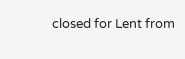closed for Lent from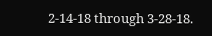2-14-18 through 3-28-18.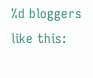%d bloggers like this: